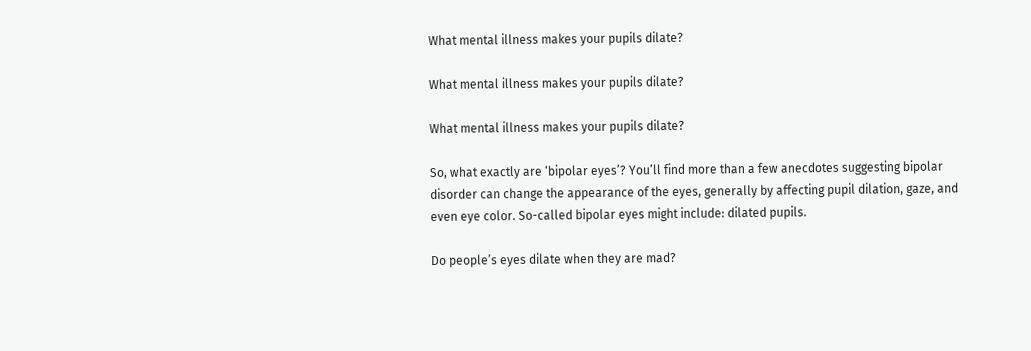What mental illness makes your pupils dilate?

What mental illness makes your pupils dilate?

What mental illness makes your pupils dilate?

So, what exactly are ‘bipolar eyes’? You’ll find more than a few anecdotes suggesting bipolar disorder can change the appearance of the eyes, generally by affecting pupil dilation, gaze, and even eye color. So-called bipolar eyes might include: dilated pupils.

Do people’s eyes dilate when they are mad?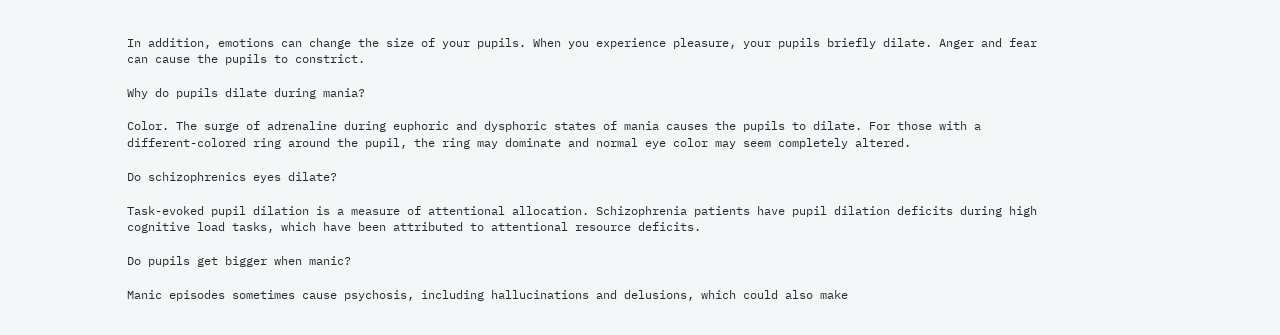In addition, emotions can change the size of your pupils. When you experience pleasure, your pupils briefly dilate. Anger and fear can cause the pupils to constrict.

Why do pupils dilate during mania?

Color. The surge of adrenaline during euphoric and dysphoric states of mania causes the pupils to dilate. For those with a different-colored ring around the pupil, the ring may dominate and normal eye color may seem completely altered.

Do schizophrenics eyes dilate?

Task-evoked pupil dilation is a measure of attentional allocation. Schizophrenia patients have pupil dilation deficits during high cognitive load tasks, which have been attributed to attentional resource deficits.

Do pupils get bigger when manic?

Manic episodes sometimes cause psychosis, including hallucinations and delusions, which could also make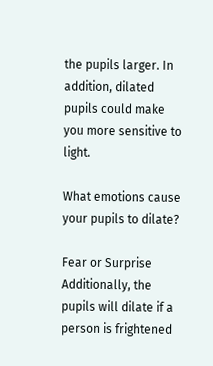the pupils larger. In addition, dilated pupils could make you more sensitive to light.

What emotions cause your pupils to dilate?

Fear or Surprise Additionally, the pupils will dilate if a person is frightened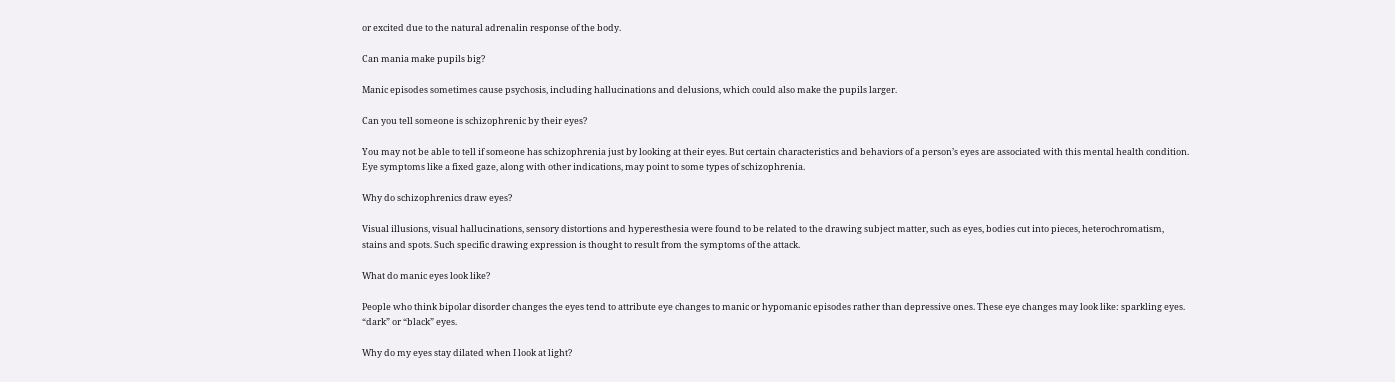or excited due to the natural adrenalin response of the body.

Can mania make pupils big?

Manic episodes sometimes cause psychosis, including hallucinations and delusions, which could also make the pupils larger.

Can you tell someone is schizophrenic by their eyes?

You may not be able to tell if someone has schizophrenia just by looking at their eyes. But certain characteristics and behaviors of a person’s eyes are associated with this mental health condition. Eye symptoms like a fixed gaze, along with other indications, may point to some types of schizophrenia.

Why do schizophrenics draw eyes?

Visual illusions, visual hallucinations, sensory distortions and hyperesthesia were found to be related to the drawing subject matter, such as eyes, bodies cut into pieces, heterochromatism, stains and spots. Such specific drawing expression is thought to result from the symptoms of the attack.

What do manic eyes look like?

People who think bipolar disorder changes the eyes tend to attribute eye changes to manic or hypomanic episodes rather than depressive ones. These eye changes may look like: sparkling eyes. “dark” or “black” eyes.

Why do my eyes stay dilated when I look at light?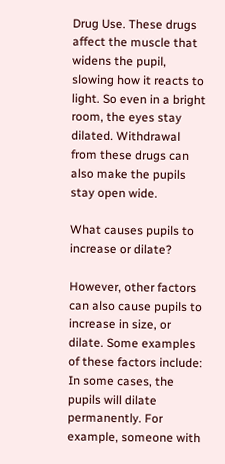Drug Use. These drugs affect the muscle that widens the pupil, slowing how it reacts to light. So even in a bright room, the eyes stay dilated. Withdrawal from these drugs can also make the pupils stay open wide.

What causes pupils to increase or dilate?

However, other factors can also cause pupils to increase in size, or dilate. Some examples of these factors include: In some cases, the pupils will dilate permanently. For example, someone with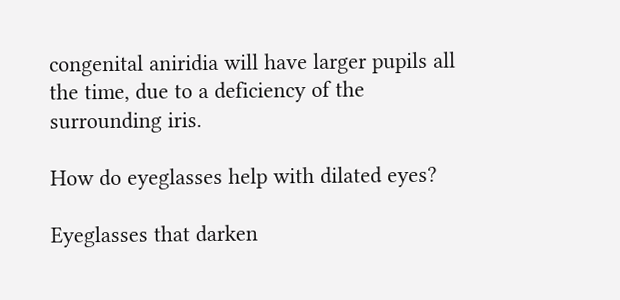congenital aniridia will have larger pupils all the time, due to a deficiency of the surrounding iris.

How do eyeglasses help with dilated eyes?

Eyeglasses that darken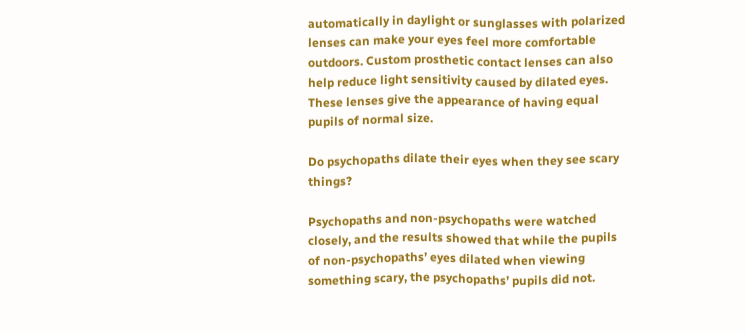automatically in daylight or sunglasses with polarized lenses can make your eyes feel more comfortable outdoors. Custom prosthetic contact lenses can also help reduce light sensitivity caused by dilated eyes. These lenses give the appearance of having equal pupils of normal size.

Do psychopaths dilate their eyes when they see scary things?

Psychopaths and non-psychopaths were watched closely, and the results showed that while the pupils of non-psychopaths’ eyes dilated when viewing something scary, the psychopaths’ pupils did not.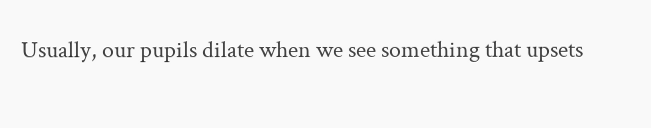Usually, our pupils dilate when we see something that upsets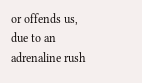or offends us, due to an adrenaline rush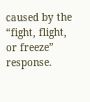caused by the “fight, flight, or freeze” response.